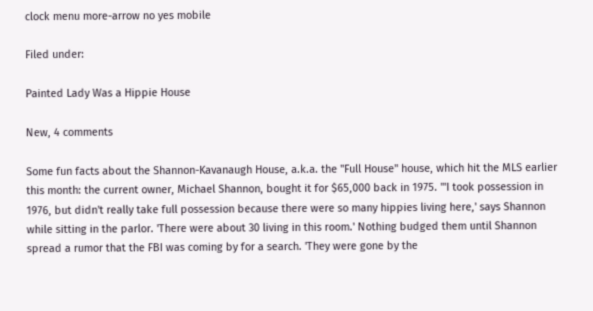clock menu more-arrow no yes mobile

Filed under:

Painted Lady Was a Hippie House

New, 4 comments

Some fun facts about the Shannon-Kavanaugh House, a.k.a. the "Full House" house, which hit the MLS earlier this month: the current owner, Michael Shannon, bought it for $65,000 back in 1975. "'I took possession in 1976, but didn't really take full possession because there were so many hippies living here,' says Shannon while sitting in the parlor. 'There were about 30 living in this room.' Nothing budged them until Shannon spread a rumor that the FBI was coming by for a search. 'They were gone by the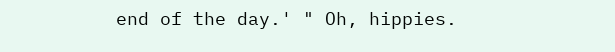end of the day.' " Oh, hippies.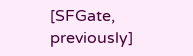[SFGate, previously]